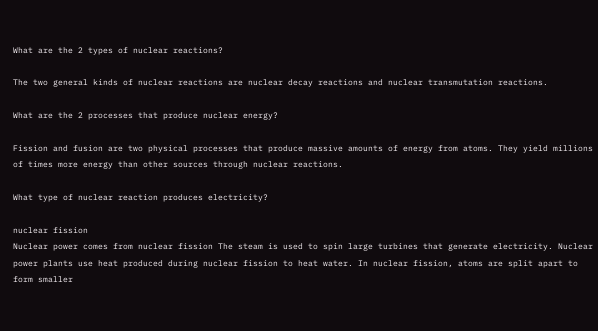What are the 2 types of nuclear reactions?

The two general kinds of nuclear reactions are nuclear decay reactions and nuclear transmutation reactions.

What are the 2 processes that produce nuclear energy?

Fission and fusion are two physical processes that produce massive amounts of energy from atoms. They yield millions of times more energy than other sources through nuclear reactions.

What type of nuclear reaction produces electricity?

nuclear fission
Nuclear power comes from nuclear fission The steam is used to spin large turbines that generate electricity. Nuclear power plants use heat produced during nuclear fission to heat water. In nuclear fission, atoms are split apart to form smaller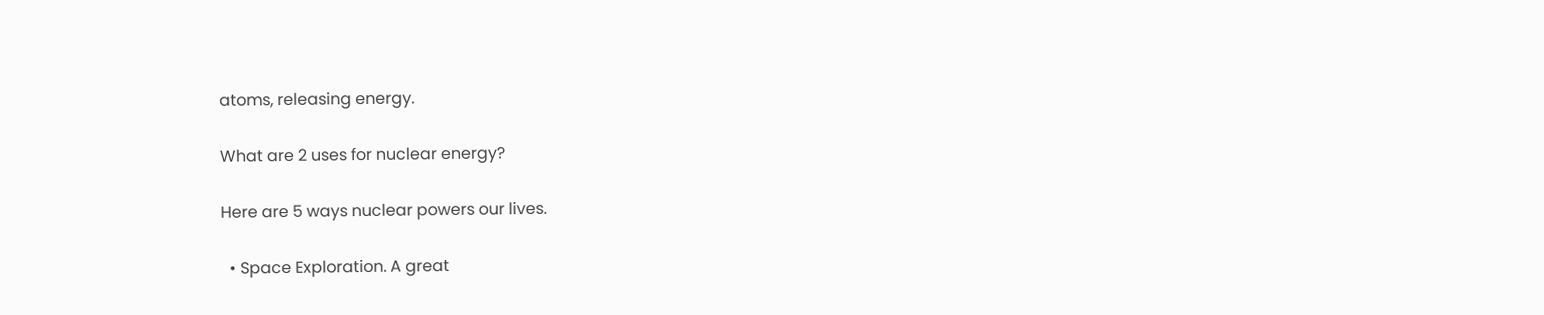atoms, releasing energy.

What are 2 uses for nuclear energy?

Here are 5 ways nuclear powers our lives.

  • Space Exploration. A great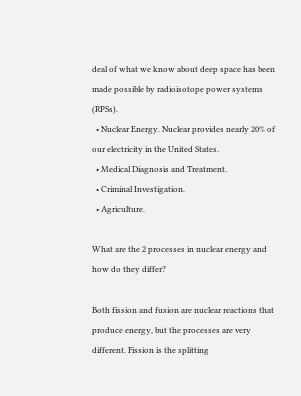deal of what we know about deep space has been made possible by radioisotope power systems (RPSs).
  • Nuclear Energy. Nuclear provides nearly 20% of our electricity in the United States.
  • Medical Diagnosis and Treatment.
  • Criminal Investigation.
  • Agriculture.

What are the 2 processes in nuclear energy and how do they differ?

Both fission and fusion are nuclear reactions that produce energy, but the processes are very different. Fission is the splitting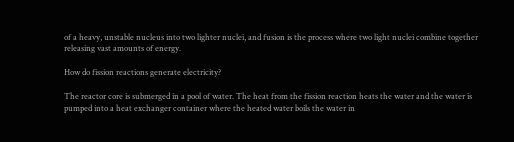of a heavy, unstable nucleus into two lighter nuclei, and fusion is the process where two light nuclei combine together releasing vast amounts of energy.

How do fission reactions generate electricity?

The reactor core is submerged in a pool of water. The heat from the fission reaction heats the water and the water is pumped into a heat exchanger container where the heated water boils the water in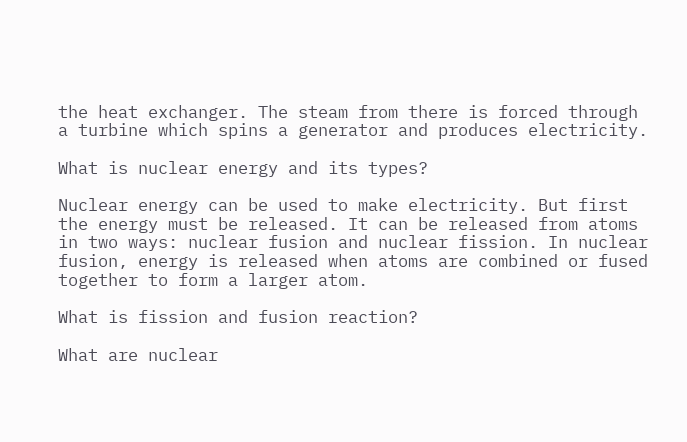the heat exchanger. The steam from there is forced through a turbine which spins a generator and produces electricity.

What is nuclear energy and its types?

Nuclear energy can be used to make electricity. But first the energy must be released. It can be released from atoms in two ways: nuclear fusion and nuclear fission. In nuclear fusion, energy is released when atoms are combined or fused together to form a larger atom.

What is fission and fusion reaction?

What are nuclear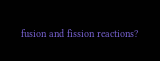fusion and fission reactions?